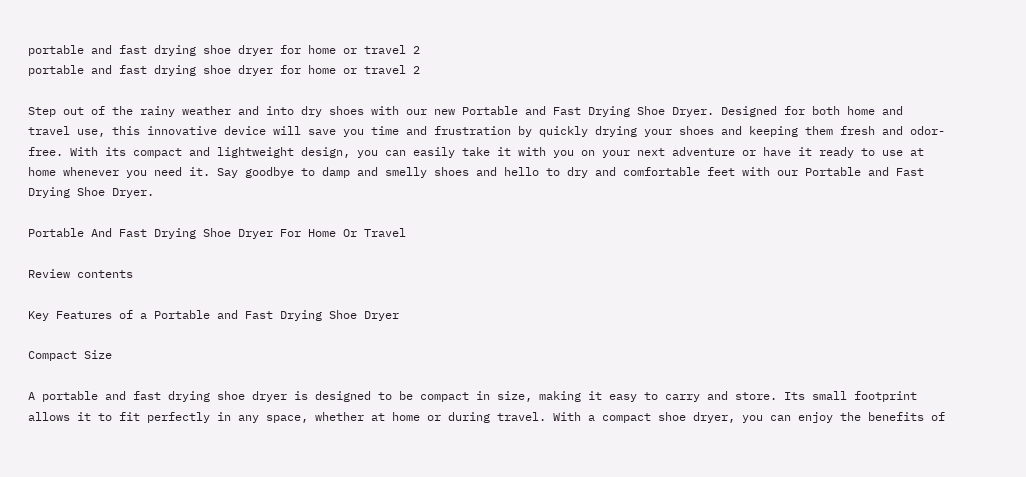portable and fast drying shoe dryer for home or travel 2
portable and fast drying shoe dryer for home or travel 2

Step out of the rainy weather and into dry shoes with our new Portable and Fast Drying Shoe Dryer. Designed for both home and travel use, this innovative device will save you time and frustration by quickly drying your shoes and keeping them fresh and odor-free. With its compact and lightweight design, you can easily take it with you on your next adventure or have it ready to use at home whenever you need it. Say goodbye to damp and smelly shoes and hello to dry and comfortable feet with our Portable and Fast Drying Shoe Dryer.

Portable And Fast Drying Shoe Dryer For Home Or Travel

Review contents

Key Features of a Portable and Fast Drying Shoe Dryer

Compact Size

A portable and fast drying shoe dryer is designed to be compact in size, making it easy to carry and store. Its small footprint allows it to fit perfectly in any space, whether at home or during travel. With a compact shoe dryer, you can enjoy the benefits of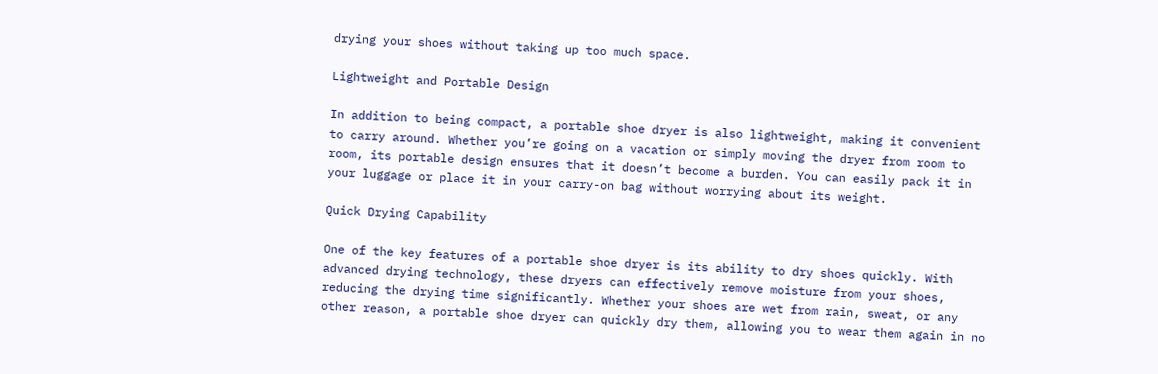drying your shoes without taking up too much space.

Lightweight and Portable Design

In addition to being compact, a portable shoe dryer is also lightweight, making it convenient to carry around. Whether you’re going on a vacation or simply moving the dryer from room to room, its portable design ensures that it doesn’t become a burden. You can easily pack it in your luggage or place it in your carry-on bag without worrying about its weight.

Quick Drying Capability

One of the key features of a portable shoe dryer is its ability to dry shoes quickly. With advanced drying technology, these dryers can effectively remove moisture from your shoes, reducing the drying time significantly. Whether your shoes are wet from rain, sweat, or any other reason, a portable shoe dryer can quickly dry them, allowing you to wear them again in no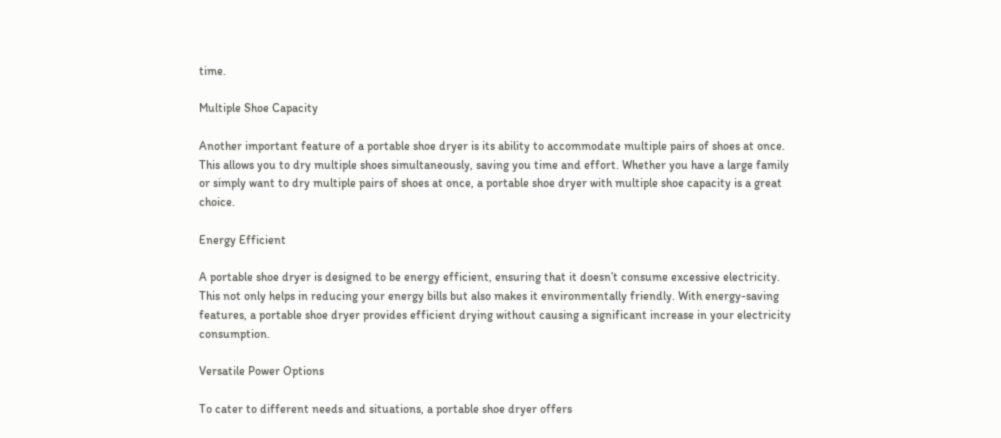time.

Multiple Shoe Capacity

Another important feature of a portable shoe dryer is its ability to accommodate multiple pairs of shoes at once. This allows you to dry multiple shoes simultaneously, saving you time and effort. Whether you have a large family or simply want to dry multiple pairs of shoes at once, a portable shoe dryer with multiple shoe capacity is a great choice.

Energy Efficient

A portable shoe dryer is designed to be energy efficient, ensuring that it doesn’t consume excessive electricity. This not only helps in reducing your energy bills but also makes it environmentally friendly. With energy-saving features, a portable shoe dryer provides efficient drying without causing a significant increase in your electricity consumption.

Versatile Power Options

To cater to different needs and situations, a portable shoe dryer offers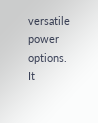versatile power options. It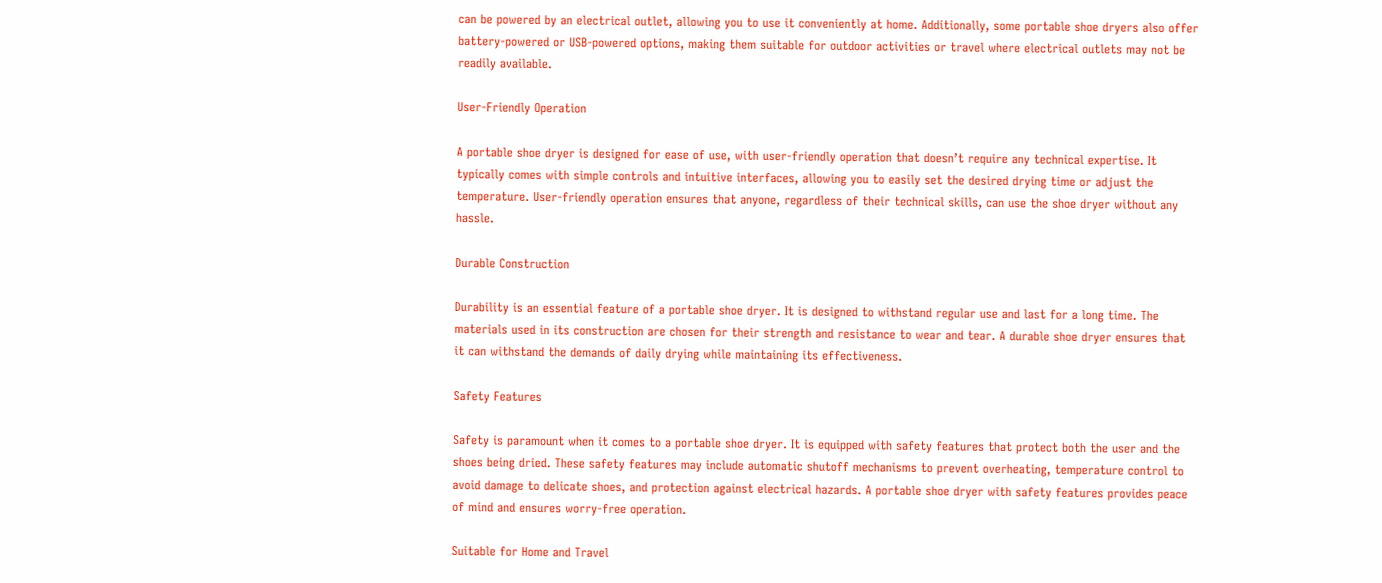can be powered by an electrical outlet, allowing you to use it conveniently at home. Additionally, some portable shoe dryers also offer battery-powered or USB-powered options, making them suitable for outdoor activities or travel where electrical outlets may not be readily available.

User-Friendly Operation

A portable shoe dryer is designed for ease of use, with user-friendly operation that doesn’t require any technical expertise. It typically comes with simple controls and intuitive interfaces, allowing you to easily set the desired drying time or adjust the temperature. User-friendly operation ensures that anyone, regardless of their technical skills, can use the shoe dryer without any hassle.

Durable Construction

Durability is an essential feature of a portable shoe dryer. It is designed to withstand regular use and last for a long time. The materials used in its construction are chosen for their strength and resistance to wear and tear. A durable shoe dryer ensures that it can withstand the demands of daily drying while maintaining its effectiveness.

Safety Features

Safety is paramount when it comes to a portable shoe dryer. It is equipped with safety features that protect both the user and the shoes being dried. These safety features may include automatic shutoff mechanisms to prevent overheating, temperature control to avoid damage to delicate shoes, and protection against electrical hazards. A portable shoe dryer with safety features provides peace of mind and ensures worry-free operation.

Suitable for Home and Travel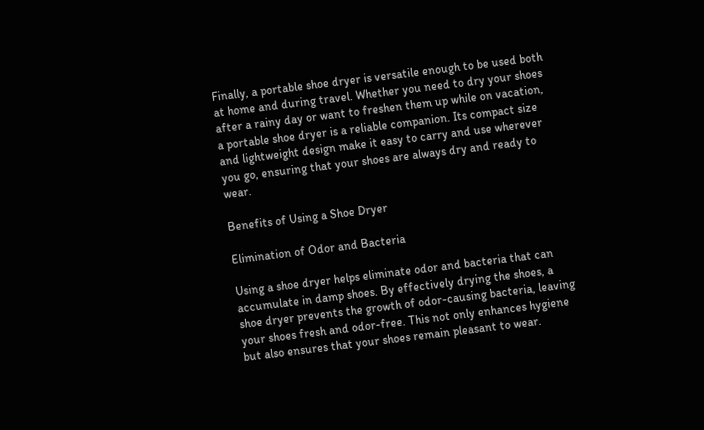Finally, a portable shoe dryer is versatile enough to be used both at home and during travel. Whether you need to dry your shoes after a rainy day or want to freshen them up while on vacation, a portable shoe dryer is a reliable companion. Its compact size and lightweight design make it easy to carry and use wherever you go, ensuring that your shoes are always dry and ready to wear.

Benefits of Using a Shoe Dryer

Elimination of Odor and Bacteria

Using a shoe dryer helps eliminate odor and bacteria that can accumulate in damp shoes. By effectively drying the shoes, a shoe dryer prevents the growth of odor-causing bacteria, leaving your shoes fresh and odor-free. This not only enhances hygiene but also ensures that your shoes remain pleasant to wear.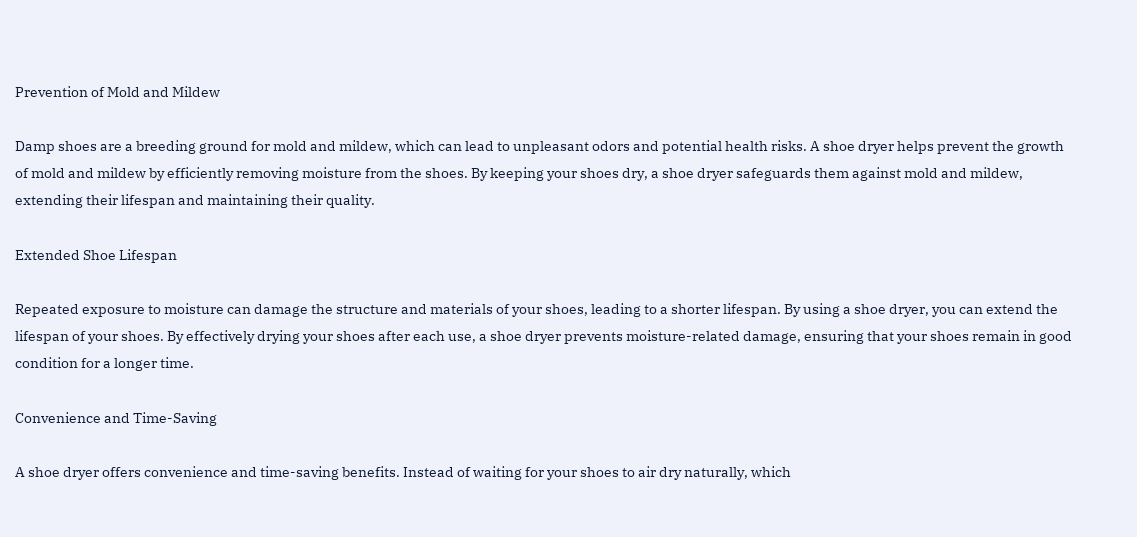Prevention of Mold and Mildew

Damp shoes are a breeding ground for mold and mildew, which can lead to unpleasant odors and potential health risks. A shoe dryer helps prevent the growth of mold and mildew by efficiently removing moisture from the shoes. By keeping your shoes dry, a shoe dryer safeguards them against mold and mildew, extending their lifespan and maintaining their quality.

Extended Shoe Lifespan

Repeated exposure to moisture can damage the structure and materials of your shoes, leading to a shorter lifespan. By using a shoe dryer, you can extend the lifespan of your shoes. By effectively drying your shoes after each use, a shoe dryer prevents moisture-related damage, ensuring that your shoes remain in good condition for a longer time.

Convenience and Time-Saving

A shoe dryer offers convenience and time-saving benefits. Instead of waiting for your shoes to air dry naturally, which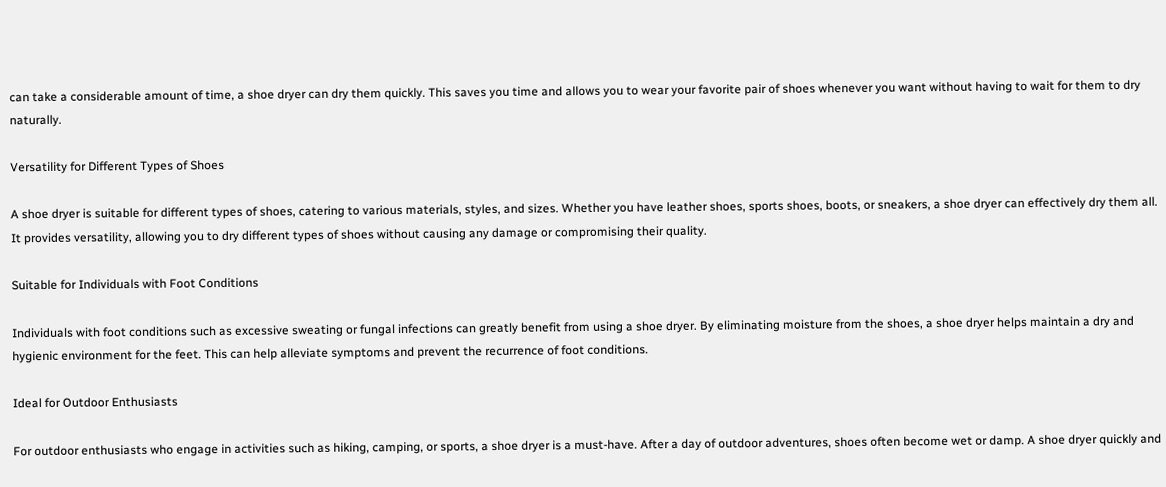can take a considerable amount of time, a shoe dryer can dry them quickly. This saves you time and allows you to wear your favorite pair of shoes whenever you want without having to wait for them to dry naturally.

Versatility for Different Types of Shoes

A shoe dryer is suitable for different types of shoes, catering to various materials, styles, and sizes. Whether you have leather shoes, sports shoes, boots, or sneakers, a shoe dryer can effectively dry them all. It provides versatility, allowing you to dry different types of shoes without causing any damage or compromising their quality.

Suitable for Individuals with Foot Conditions

Individuals with foot conditions such as excessive sweating or fungal infections can greatly benefit from using a shoe dryer. By eliminating moisture from the shoes, a shoe dryer helps maintain a dry and hygienic environment for the feet. This can help alleviate symptoms and prevent the recurrence of foot conditions.

Ideal for Outdoor Enthusiasts

For outdoor enthusiasts who engage in activities such as hiking, camping, or sports, a shoe dryer is a must-have. After a day of outdoor adventures, shoes often become wet or damp. A shoe dryer quickly and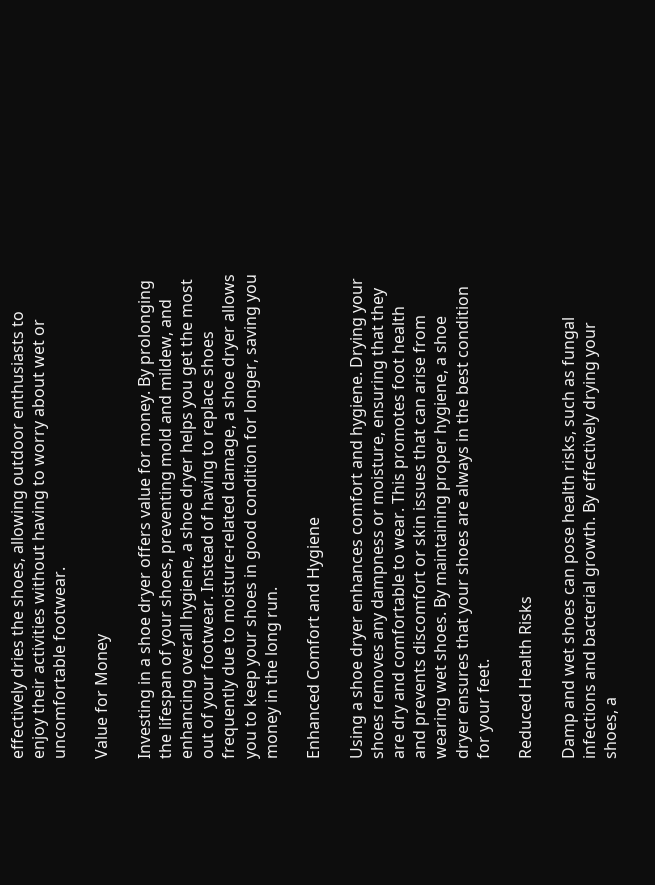effectively dries the shoes, allowing outdoor enthusiasts to enjoy their activities without having to worry about wet or uncomfortable footwear.

Value for Money

Investing in a shoe dryer offers value for money. By prolonging the lifespan of your shoes, preventing mold and mildew, and enhancing overall hygiene, a shoe dryer helps you get the most out of your footwear. Instead of having to replace shoes frequently due to moisture-related damage, a shoe dryer allows you to keep your shoes in good condition for longer, saving you money in the long run.

Enhanced Comfort and Hygiene

Using a shoe dryer enhances comfort and hygiene. Drying your shoes removes any dampness or moisture, ensuring that they are dry and comfortable to wear. This promotes foot health and prevents discomfort or skin issues that can arise from wearing wet shoes. By maintaining proper hygiene, a shoe dryer ensures that your shoes are always in the best condition for your feet.

Reduced Health Risks

Damp and wet shoes can pose health risks, such as fungal infections and bacterial growth. By effectively drying your shoes, a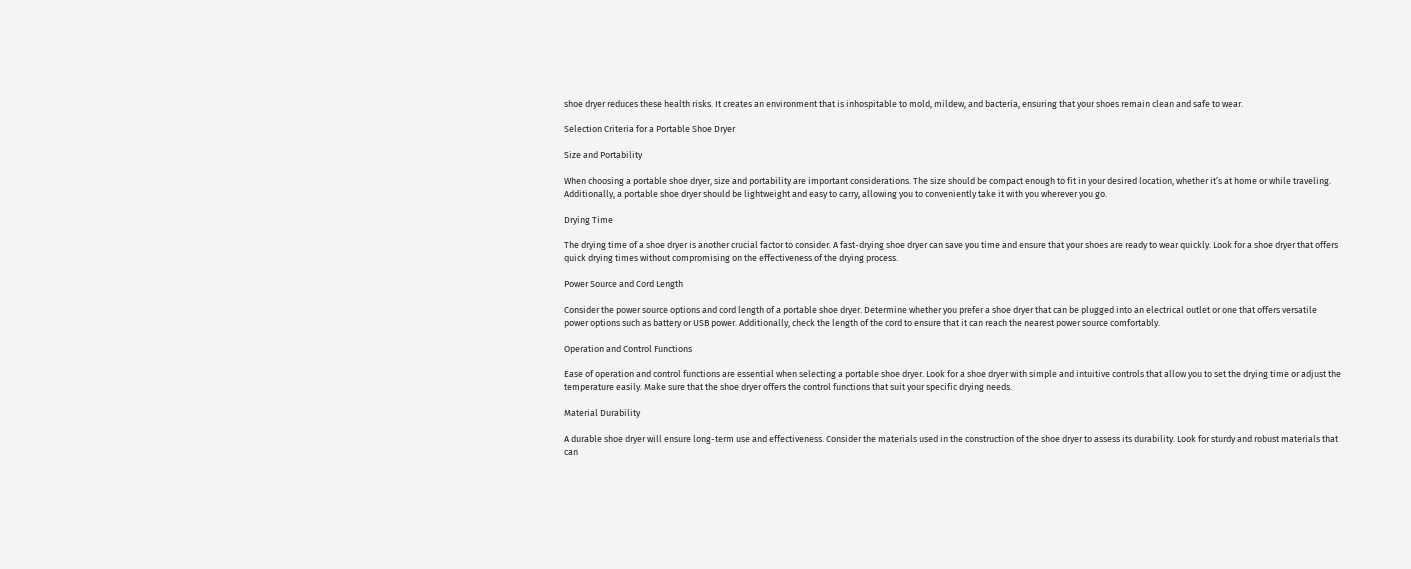shoe dryer reduces these health risks. It creates an environment that is inhospitable to mold, mildew, and bacteria, ensuring that your shoes remain clean and safe to wear.

Selection Criteria for a Portable Shoe Dryer

Size and Portability

When choosing a portable shoe dryer, size and portability are important considerations. The size should be compact enough to fit in your desired location, whether it’s at home or while traveling. Additionally, a portable shoe dryer should be lightweight and easy to carry, allowing you to conveniently take it with you wherever you go.

Drying Time

The drying time of a shoe dryer is another crucial factor to consider. A fast-drying shoe dryer can save you time and ensure that your shoes are ready to wear quickly. Look for a shoe dryer that offers quick drying times without compromising on the effectiveness of the drying process.

Power Source and Cord Length

Consider the power source options and cord length of a portable shoe dryer. Determine whether you prefer a shoe dryer that can be plugged into an electrical outlet or one that offers versatile power options such as battery or USB power. Additionally, check the length of the cord to ensure that it can reach the nearest power source comfortably.

Operation and Control Functions

Ease of operation and control functions are essential when selecting a portable shoe dryer. Look for a shoe dryer with simple and intuitive controls that allow you to set the drying time or adjust the temperature easily. Make sure that the shoe dryer offers the control functions that suit your specific drying needs.

Material Durability

A durable shoe dryer will ensure long-term use and effectiveness. Consider the materials used in the construction of the shoe dryer to assess its durability. Look for sturdy and robust materials that can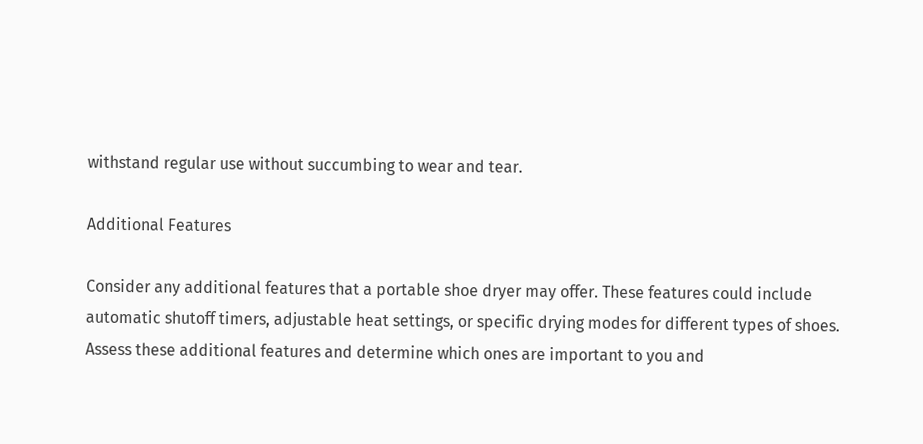withstand regular use without succumbing to wear and tear.

Additional Features

Consider any additional features that a portable shoe dryer may offer. These features could include automatic shutoff timers, adjustable heat settings, or specific drying modes for different types of shoes. Assess these additional features and determine which ones are important to you and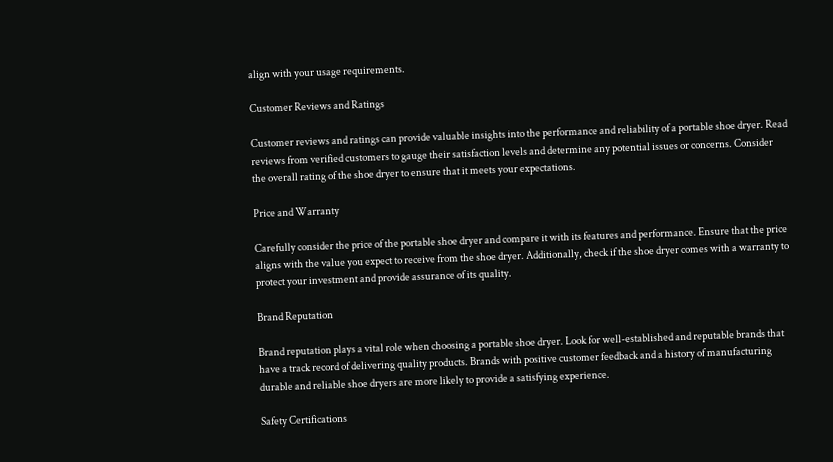align with your usage requirements.

Customer Reviews and Ratings

Customer reviews and ratings can provide valuable insights into the performance and reliability of a portable shoe dryer. Read reviews from verified customers to gauge their satisfaction levels and determine any potential issues or concerns. Consider the overall rating of the shoe dryer to ensure that it meets your expectations.

Price and Warranty

Carefully consider the price of the portable shoe dryer and compare it with its features and performance. Ensure that the price aligns with the value you expect to receive from the shoe dryer. Additionally, check if the shoe dryer comes with a warranty to protect your investment and provide assurance of its quality.

Brand Reputation

Brand reputation plays a vital role when choosing a portable shoe dryer. Look for well-established and reputable brands that have a track record of delivering quality products. Brands with positive customer feedback and a history of manufacturing durable and reliable shoe dryers are more likely to provide a satisfying experience.

Safety Certifications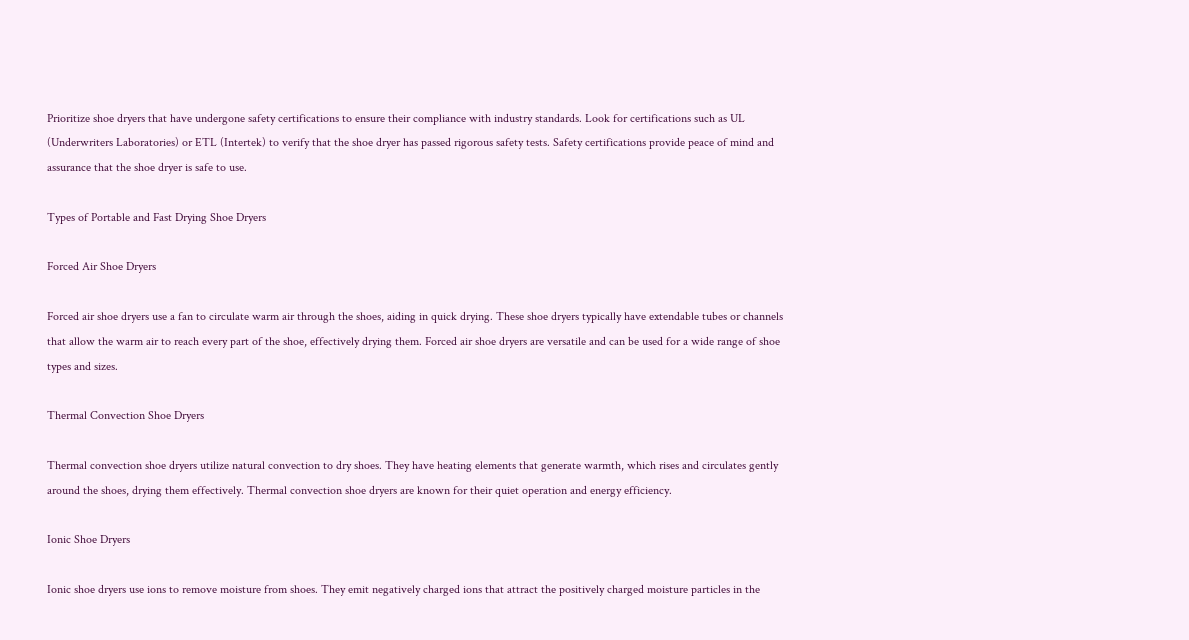Prioritize shoe dryers that have undergone safety certifications to ensure their compliance with industry standards. Look for certifications such as UL (Underwriters Laboratories) or ETL (Intertek) to verify that the shoe dryer has passed rigorous safety tests. Safety certifications provide peace of mind and assurance that the shoe dryer is safe to use.

Types of Portable and Fast Drying Shoe Dryers

Forced Air Shoe Dryers

Forced air shoe dryers use a fan to circulate warm air through the shoes, aiding in quick drying. These shoe dryers typically have extendable tubes or channels that allow the warm air to reach every part of the shoe, effectively drying them. Forced air shoe dryers are versatile and can be used for a wide range of shoe types and sizes.

Thermal Convection Shoe Dryers

Thermal convection shoe dryers utilize natural convection to dry shoes. They have heating elements that generate warmth, which rises and circulates gently around the shoes, drying them effectively. Thermal convection shoe dryers are known for their quiet operation and energy efficiency.

Ionic Shoe Dryers

Ionic shoe dryers use ions to remove moisture from shoes. They emit negatively charged ions that attract the positively charged moisture particles in the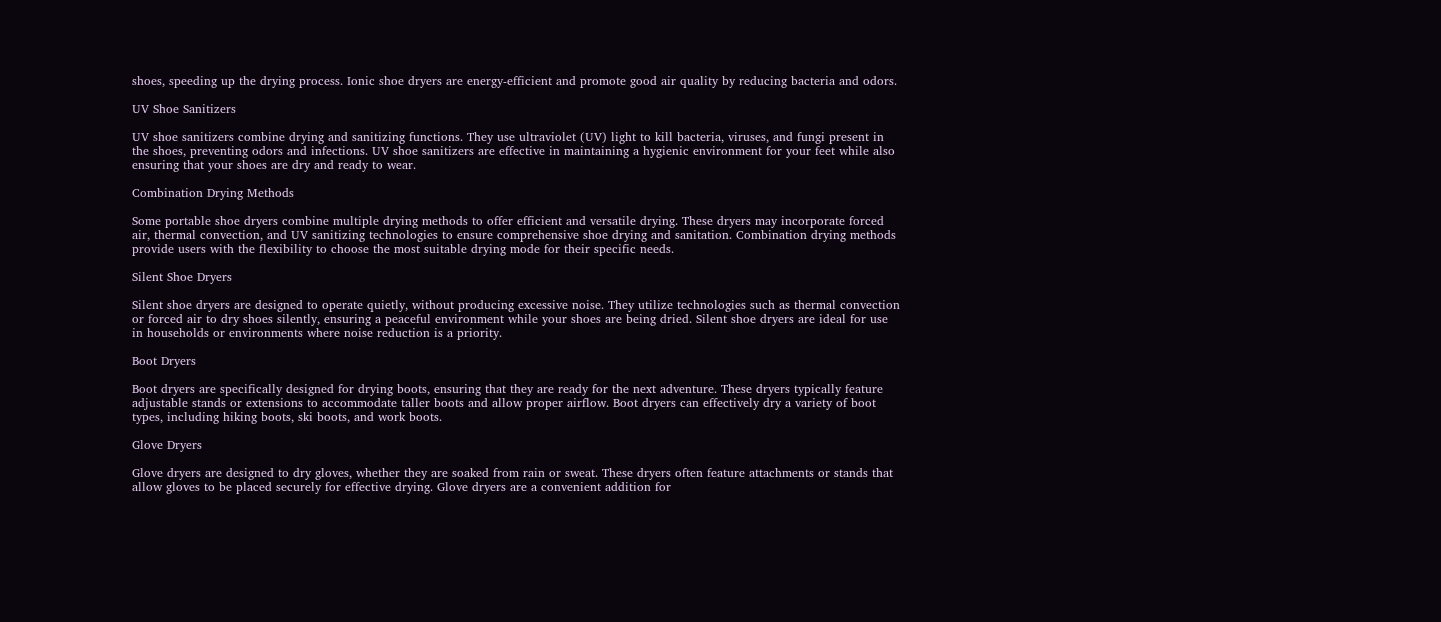shoes, speeding up the drying process. Ionic shoe dryers are energy-efficient and promote good air quality by reducing bacteria and odors.

UV Shoe Sanitizers

UV shoe sanitizers combine drying and sanitizing functions. They use ultraviolet (UV) light to kill bacteria, viruses, and fungi present in the shoes, preventing odors and infections. UV shoe sanitizers are effective in maintaining a hygienic environment for your feet while also ensuring that your shoes are dry and ready to wear.

Combination Drying Methods

Some portable shoe dryers combine multiple drying methods to offer efficient and versatile drying. These dryers may incorporate forced air, thermal convection, and UV sanitizing technologies to ensure comprehensive shoe drying and sanitation. Combination drying methods provide users with the flexibility to choose the most suitable drying mode for their specific needs.

Silent Shoe Dryers

Silent shoe dryers are designed to operate quietly, without producing excessive noise. They utilize technologies such as thermal convection or forced air to dry shoes silently, ensuring a peaceful environment while your shoes are being dried. Silent shoe dryers are ideal for use in households or environments where noise reduction is a priority.

Boot Dryers

Boot dryers are specifically designed for drying boots, ensuring that they are ready for the next adventure. These dryers typically feature adjustable stands or extensions to accommodate taller boots and allow proper airflow. Boot dryers can effectively dry a variety of boot types, including hiking boots, ski boots, and work boots.

Glove Dryers

Glove dryers are designed to dry gloves, whether they are soaked from rain or sweat. These dryers often feature attachments or stands that allow gloves to be placed securely for effective drying. Glove dryers are a convenient addition for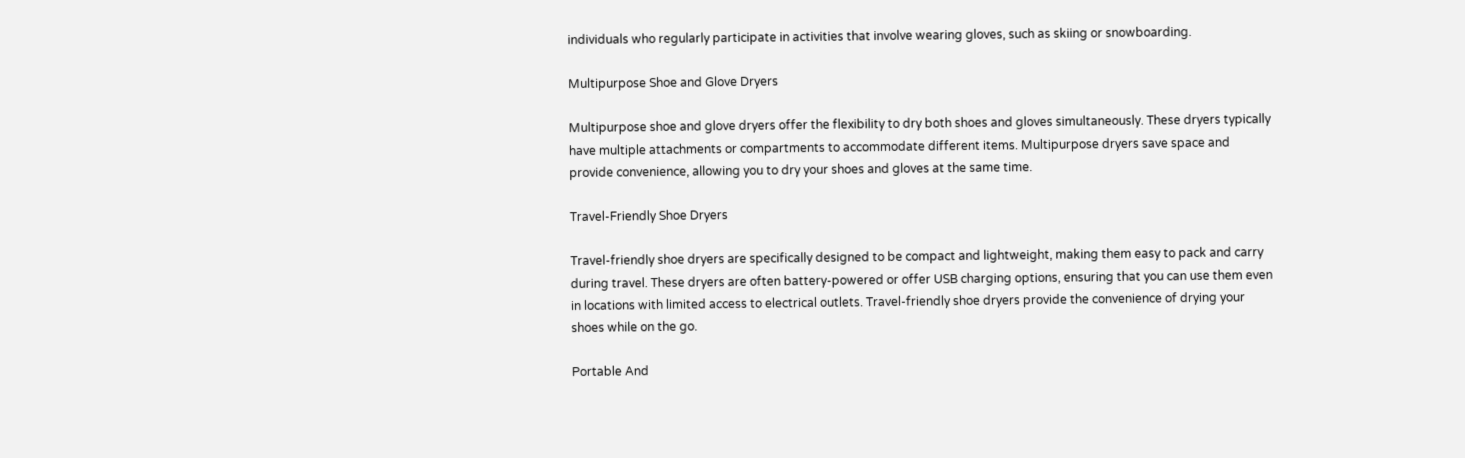individuals who regularly participate in activities that involve wearing gloves, such as skiing or snowboarding.

Multipurpose Shoe and Glove Dryers

Multipurpose shoe and glove dryers offer the flexibility to dry both shoes and gloves simultaneously. These dryers typically have multiple attachments or compartments to accommodate different items. Multipurpose dryers save space and provide convenience, allowing you to dry your shoes and gloves at the same time.

Travel-Friendly Shoe Dryers

Travel-friendly shoe dryers are specifically designed to be compact and lightweight, making them easy to pack and carry during travel. These dryers are often battery-powered or offer USB charging options, ensuring that you can use them even in locations with limited access to electrical outlets. Travel-friendly shoe dryers provide the convenience of drying your shoes while on the go.

Portable And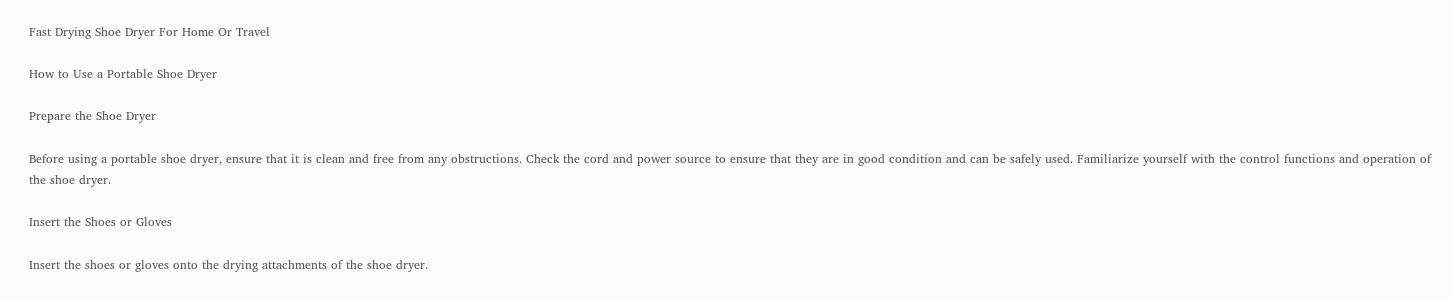Fast Drying Shoe Dryer For Home Or Travel

How to Use a Portable Shoe Dryer

Prepare the Shoe Dryer

Before using a portable shoe dryer, ensure that it is clean and free from any obstructions. Check the cord and power source to ensure that they are in good condition and can be safely used. Familiarize yourself with the control functions and operation of the shoe dryer.

Insert the Shoes or Gloves

Insert the shoes or gloves onto the drying attachments of the shoe dryer.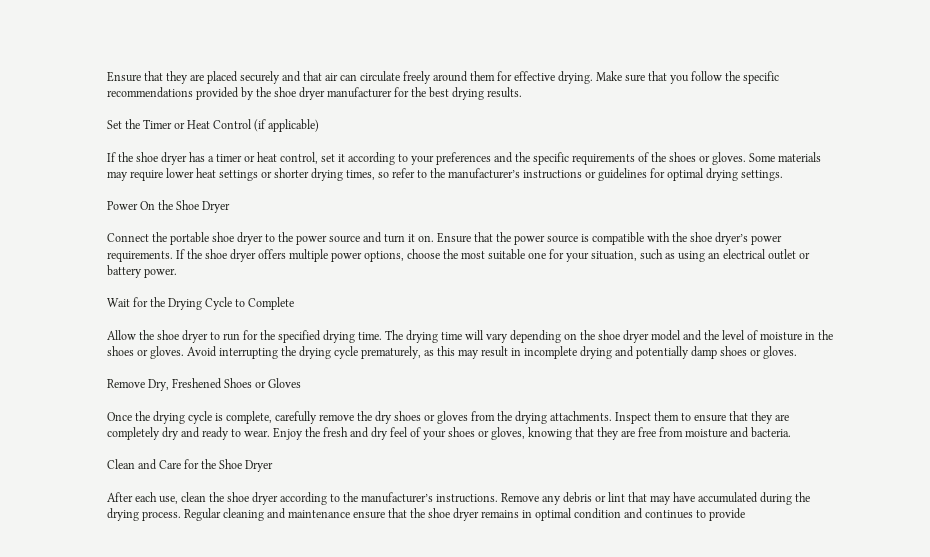Ensure that they are placed securely and that air can circulate freely around them for effective drying. Make sure that you follow the specific recommendations provided by the shoe dryer manufacturer for the best drying results.

Set the Timer or Heat Control (if applicable)

If the shoe dryer has a timer or heat control, set it according to your preferences and the specific requirements of the shoes or gloves. Some materials may require lower heat settings or shorter drying times, so refer to the manufacturer’s instructions or guidelines for optimal drying settings.

Power On the Shoe Dryer

Connect the portable shoe dryer to the power source and turn it on. Ensure that the power source is compatible with the shoe dryer’s power requirements. If the shoe dryer offers multiple power options, choose the most suitable one for your situation, such as using an electrical outlet or battery power.

Wait for the Drying Cycle to Complete

Allow the shoe dryer to run for the specified drying time. The drying time will vary depending on the shoe dryer model and the level of moisture in the shoes or gloves. Avoid interrupting the drying cycle prematurely, as this may result in incomplete drying and potentially damp shoes or gloves.

Remove Dry, Freshened Shoes or Gloves

Once the drying cycle is complete, carefully remove the dry shoes or gloves from the drying attachments. Inspect them to ensure that they are completely dry and ready to wear. Enjoy the fresh and dry feel of your shoes or gloves, knowing that they are free from moisture and bacteria.

Clean and Care for the Shoe Dryer

After each use, clean the shoe dryer according to the manufacturer’s instructions. Remove any debris or lint that may have accumulated during the drying process. Regular cleaning and maintenance ensure that the shoe dryer remains in optimal condition and continues to provide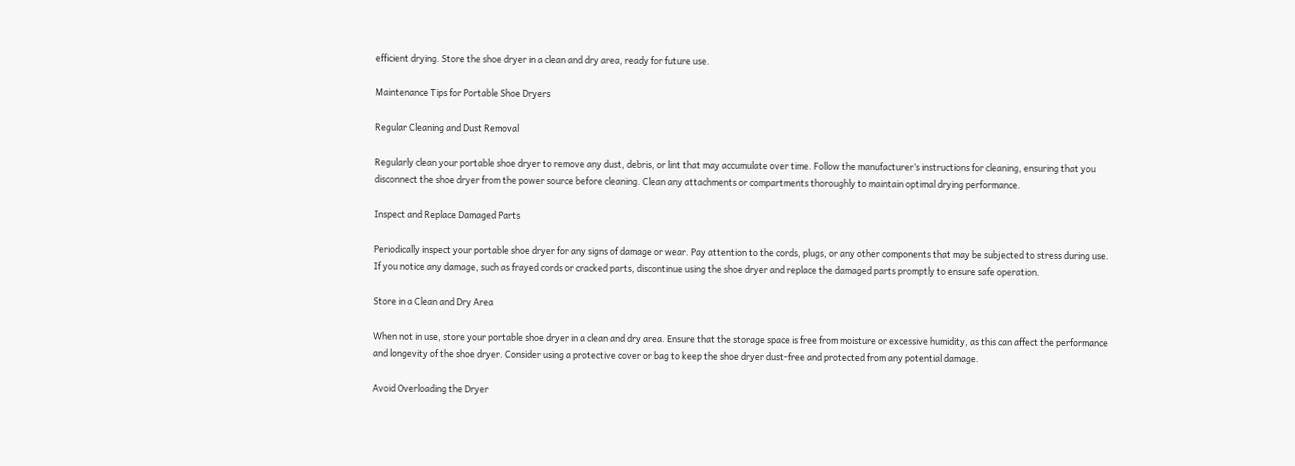efficient drying. Store the shoe dryer in a clean and dry area, ready for future use.

Maintenance Tips for Portable Shoe Dryers

Regular Cleaning and Dust Removal

Regularly clean your portable shoe dryer to remove any dust, debris, or lint that may accumulate over time. Follow the manufacturer’s instructions for cleaning, ensuring that you disconnect the shoe dryer from the power source before cleaning. Clean any attachments or compartments thoroughly to maintain optimal drying performance.

Inspect and Replace Damaged Parts

Periodically inspect your portable shoe dryer for any signs of damage or wear. Pay attention to the cords, plugs, or any other components that may be subjected to stress during use. If you notice any damage, such as frayed cords or cracked parts, discontinue using the shoe dryer and replace the damaged parts promptly to ensure safe operation.

Store in a Clean and Dry Area

When not in use, store your portable shoe dryer in a clean and dry area. Ensure that the storage space is free from moisture or excessive humidity, as this can affect the performance and longevity of the shoe dryer. Consider using a protective cover or bag to keep the shoe dryer dust-free and protected from any potential damage.

Avoid Overloading the Dryer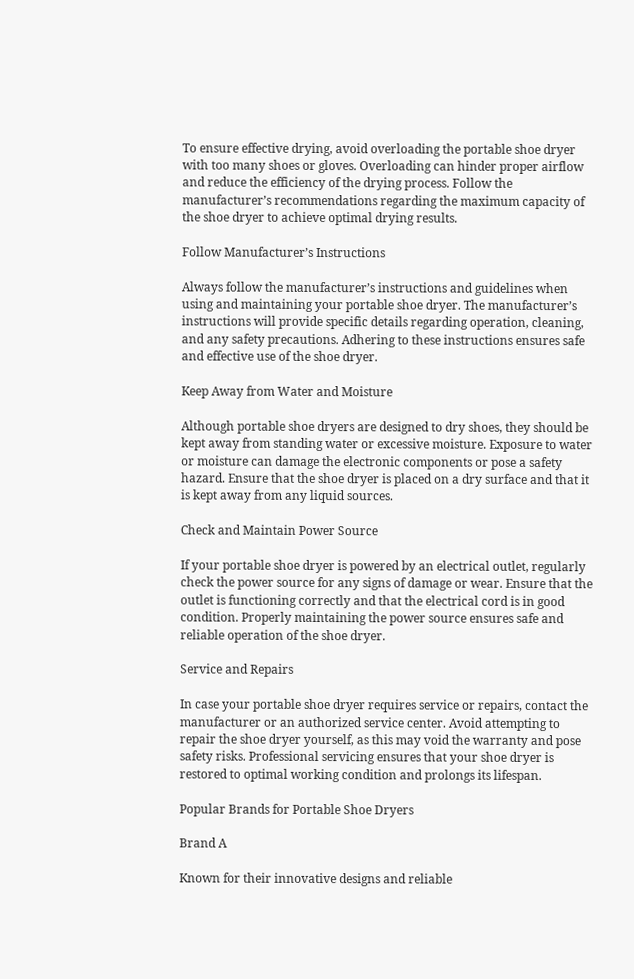To ensure effective drying, avoid overloading the portable shoe dryer with too many shoes or gloves. Overloading can hinder proper airflow and reduce the efficiency of the drying process. Follow the manufacturer’s recommendations regarding the maximum capacity of the shoe dryer to achieve optimal drying results.

Follow Manufacturer’s Instructions

Always follow the manufacturer’s instructions and guidelines when using and maintaining your portable shoe dryer. The manufacturer’s instructions will provide specific details regarding operation, cleaning, and any safety precautions. Adhering to these instructions ensures safe and effective use of the shoe dryer.

Keep Away from Water and Moisture

Although portable shoe dryers are designed to dry shoes, they should be kept away from standing water or excessive moisture. Exposure to water or moisture can damage the electronic components or pose a safety hazard. Ensure that the shoe dryer is placed on a dry surface and that it is kept away from any liquid sources.

Check and Maintain Power Source

If your portable shoe dryer is powered by an electrical outlet, regularly check the power source for any signs of damage or wear. Ensure that the outlet is functioning correctly and that the electrical cord is in good condition. Properly maintaining the power source ensures safe and reliable operation of the shoe dryer.

Service and Repairs

In case your portable shoe dryer requires service or repairs, contact the manufacturer or an authorized service center. Avoid attempting to repair the shoe dryer yourself, as this may void the warranty and pose safety risks. Professional servicing ensures that your shoe dryer is restored to optimal working condition and prolongs its lifespan.

Popular Brands for Portable Shoe Dryers

Brand A

Known for their innovative designs and reliable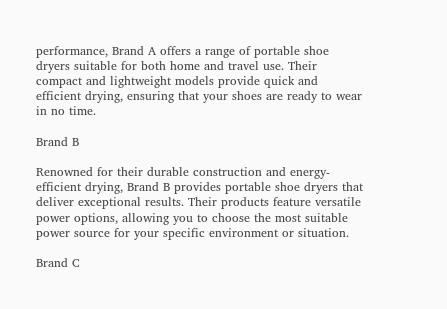performance, Brand A offers a range of portable shoe dryers suitable for both home and travel use. Their compact and lightweight models provide quick and efficient drying, ensuring that your shoes are ready to wear in no time.

Brand B

Renowned for their durable construction and energy-efficient drying, Brand B provides portable shoe dryers that deliver exceptional results. Their products feature versatile power options, allowing you to choose the most suitable power source for your specific environment or situation.

Brand C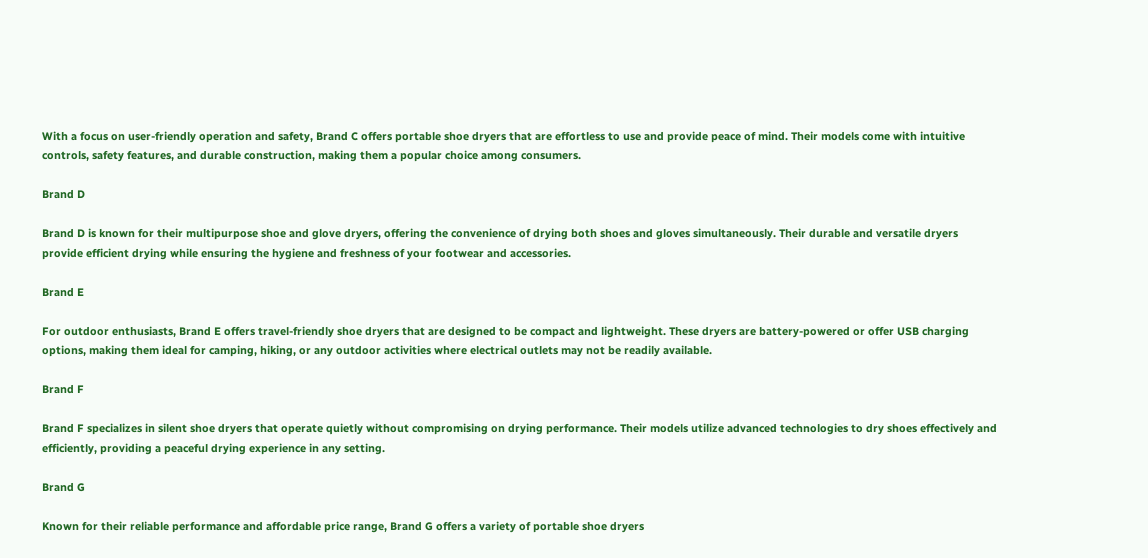With a focus on user-friendly operation and safety, Brand C offers portable shoe dryers that are effortless to use and provide peace of mind. Their models come with intuitive controls, safety features, and durable construction, making them a popular choice among consumers.

Brand D

Brand D is known for their multipurpose shoe and glove dryers, offering the convenience of drying both shoes and gloves simultaneously. Their durable and versatile dryers provide efficient drying while ensuring the hygiene and freshness of your footwear and accessories.

Brand E

For outdoor enthusiasts, Brand E offers travel-friendly shoe dryers that are designed to be compact and lightweight. These dryers are battery-powered or offer USB charging options, making them ideal for camping, hiking, or any outdoor activities where electrical outlets may not be readily available.

Brand F

Brand F specializes in silent shoe dryers that operate quietly without compromising on drying performance. Their models utilize advanced technologies to dry shoes effectively and efficiently, providing a peaceful drying experience in any setting.

Brand G

Known for their reliable performance and affordable price range, Brand G offers a variety of portable shoe dryers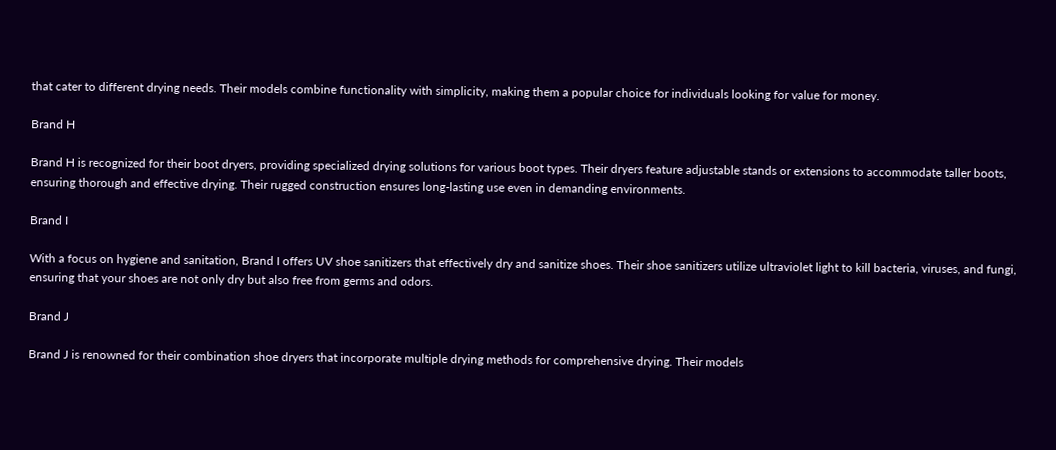that cater to different drying needs. Their models combine functionality with simplicity, making them a popular choice for individuals looking for value for money.

Brand H

Brand H is recognized for their boot dryers, providing specialized drying solutions for various boot types. Their dryers feature adjustable stands or extensions to accommodate taller boots, ensuring thorough and effective drying. Their rugged construction ensures long-lasting use even in demanding environments.

Brand I

With a focus on hygiene and sanitation, Brand I offers UV shoe sanitizers that effectively dry and sanitize shoes. Their shoe sanitizers utilize ultraviolet light to kill bacteria, viruses, and fungi, ensuring that your shoes are not only dry but also free from germs and odors.

Brand J

Brand J is renowned for their combination shoe dryers that incorporate multiple drying methods for comprehensive drying. Their models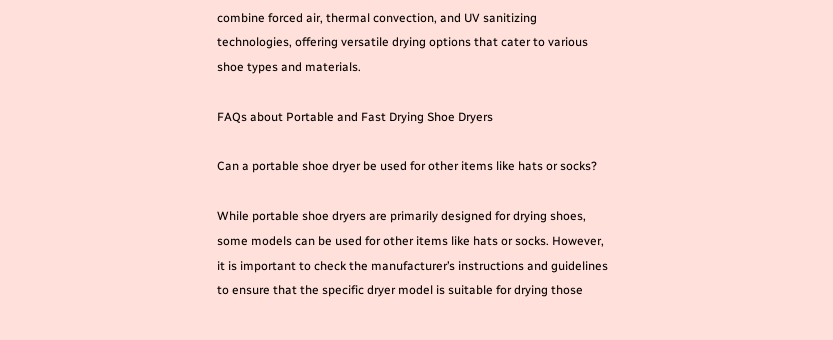combine forced air, thermal convection, and UV sanitizing technologies, offering versatile drying options that cater to various shoe types and materials.

FAQs about Portable and Fast Drying Shoe Dryers

Can a portable shoe dryer be used for other items like hats or socks?

While portable shoe dryers are primarily designed for drying shoes, some models can be used for other items like hats or socks. However, it is important to check the manufacturer’s instructions and guidelines to ensure that the specific dryer model is suitable for drying those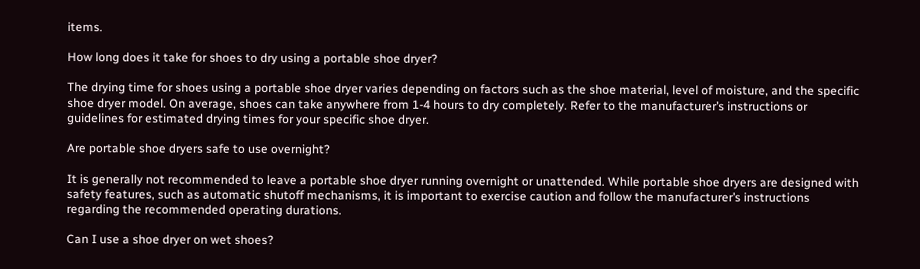items.

How long does it take for shoes to dry using a portable shoe dryer?

The drying time for shoes using a portable shoe dryer varies depending on factors such as the shoe material, level of moisture, and the specific shoe dryer model. On average, shoes can take anywhere from 1-4 hours to dry completely. Refer to the manufacturer’s instructions or guidelines for estimated drying times for your specific shoe dryer.

Are portable shoe dryers safe to use overnight?

It is generally not recommended to leave a portable shoe dryer running overnight or unattended. While portable shoe dryers are designed with safety features, such as automatic shutoff mechanisms, it is important to exercise caution and follow the manufacturer’s instructions regarding the recommended operating durations.

Can I use a shoe dryer on wet shoes?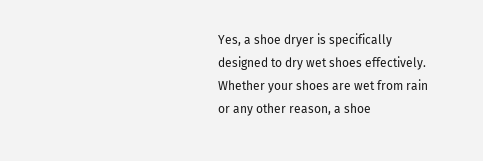Yes, a shoe dryer is specifically designed to dry wet shoes effectively. Whether your shoes are wet from rain or any other reason, a shoe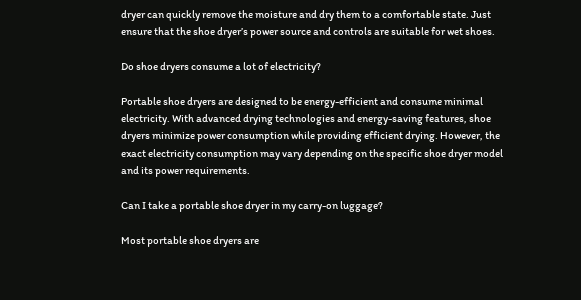dryer can quickly remove the moisture and dry them to a comfortable state. Just ensure that the shoe dryer’s power source and controls are suitable for wet shoes.

Do shoe dryers consume a lot of electricity?

Portable shoe dryers are designed to be energy-efficient and consume minimal electricity. With advanced drying technologies and energy-saving features, shoe dryers minimize power consumption while providing efficient drying. However, the exact electricity consumption may vary depending on the specific shoe dryer model and its power requirements.

Can I take a portable shoe dryer in my carry-on luggage?

Most portable shoe dryers are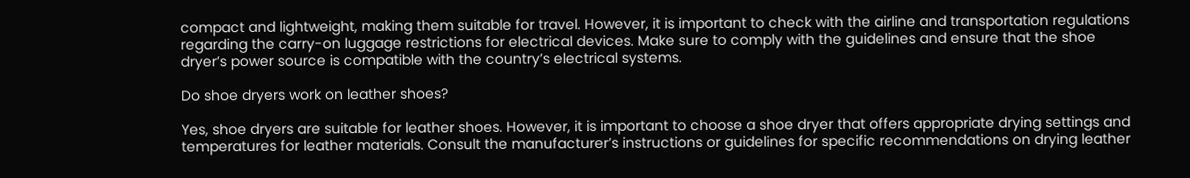compact and lightweight, making them suitable for travel. However, it is important to check with the airline and transportation regulations regarding the carry-on luggage restrictions for electrical devices. Make sure to comply with the guidelines and ensure that the shoe dryer’s power source is compatible with the country’s electrical systems.

Do shoe dryers work on leather shoes?

Yes, shoe dryers are suitable for leather shoes. However, it is important to choose a shoe dryer that offers appropriate drying settings and temperatures for leather materials. Consult the manufacturer’s instructions or guidelines for specific recommendations on drying leather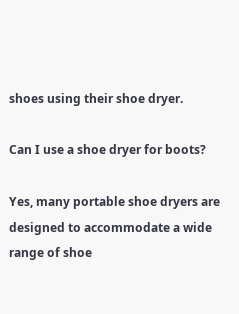shoes using their shoe dryer.

Can I use a shoe dryer for boots?

Yes, many portable shoe dryers are designed to accommodate a wide range of shoe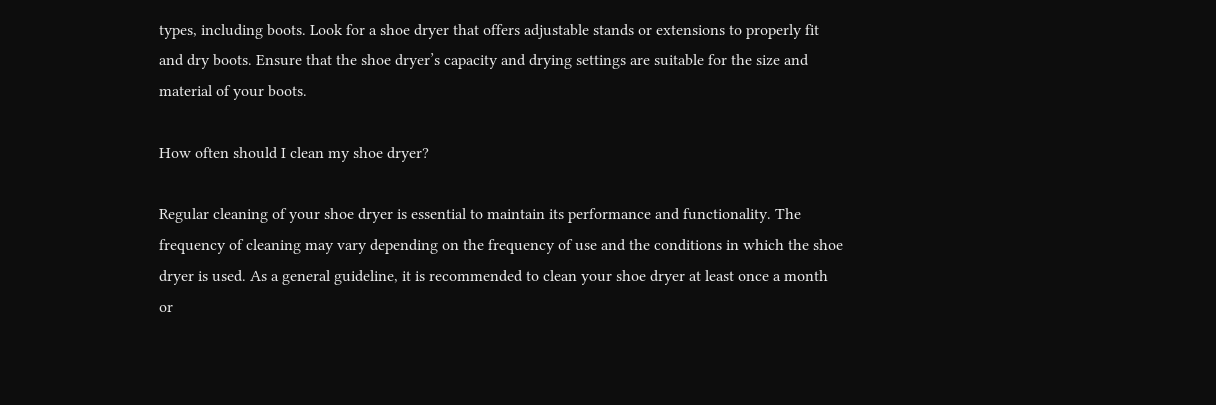types, including boots. Look for a shoe dryer that offers adjustable stands or extensions to properly fit and dry boots. Ensure that the shoe dryer’s capacity and drying settings are suitable for the size and material of your boots.

How often should I clean my shoe dryer?

Regular cleaning of your shoe dryer is essential to maintain its performance and functionality. The frequency of cleaning may vary depending on the frequency of use and the conditions in which the shoe dryer is used. As a general guideline, it is recommended to clean your shoe dryer at least once a month or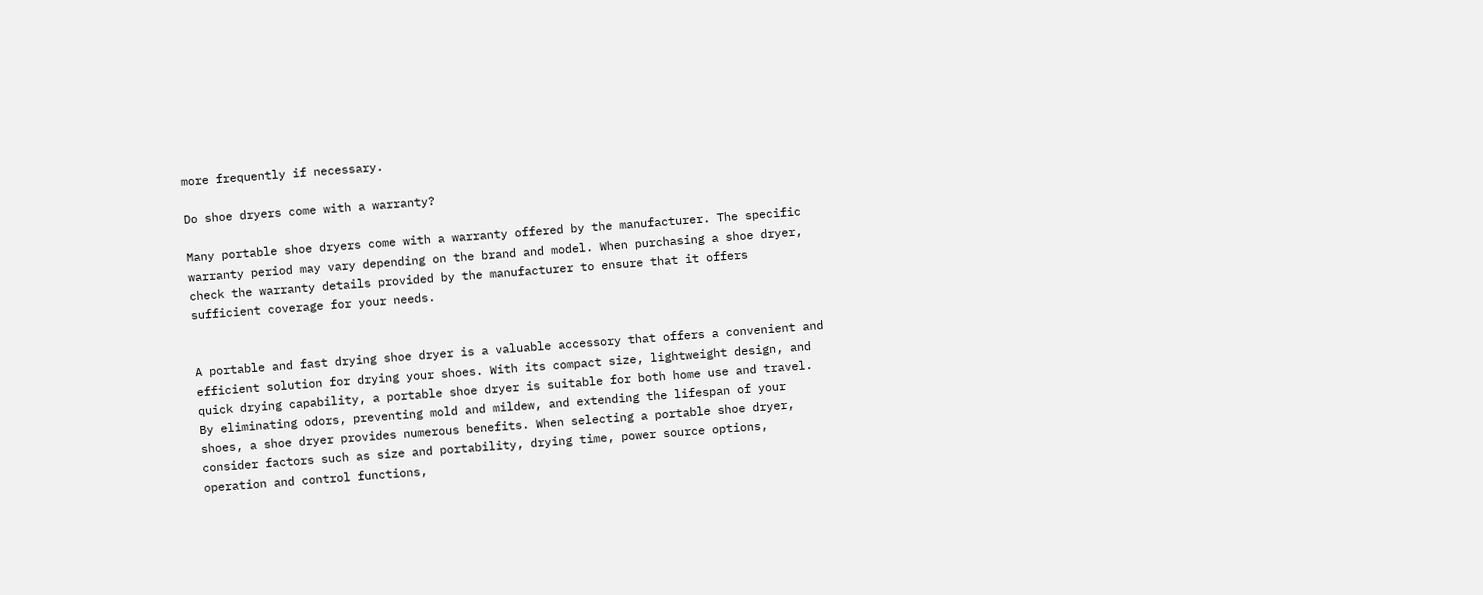more frequently if necessary.

Do shoe dryers come with a warranty?

Many portable shoe dryers come with a warranty offered by the manufacturer. The specific warranty period may vary depending on the brand and model. When purchasing a shoe dryer, check the warranty details provided by the manufacturer to ensure that it offers sufficient coverage for your needs.


A portable and fast drying shoe dryer is a valuable accessory that offers a convenient and efficient solution for drying your shoes. With its compact size, lightweight design, and quick drying capability, a portable shoe dryer is suitable for both home use and travel. By eliminating odors, preventing mold and mildew, and extending the lifespan of your shoes, a shoe dryer provides numerous benefits. When selecting a portable shoe dryer, consider factors such as size and portability, drying time, power source options, operation and control functions,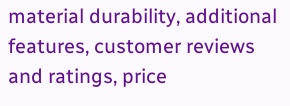material durability, additional features, customer reviews and ratings, price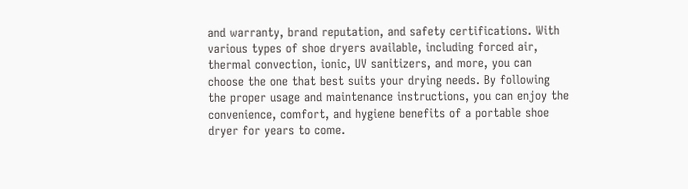and warranty, brand reputation, and safety certifications. With various types of shoe dryers available, including forced air, thermal convection, ionic, UV sanitizers, and more, you can choose the one that best suits your drying needs. By following the proper usage and maintenance instructions, you can enjoy the convenience, comfort, and hygiene benefits of a portable shoe dryer for years to come.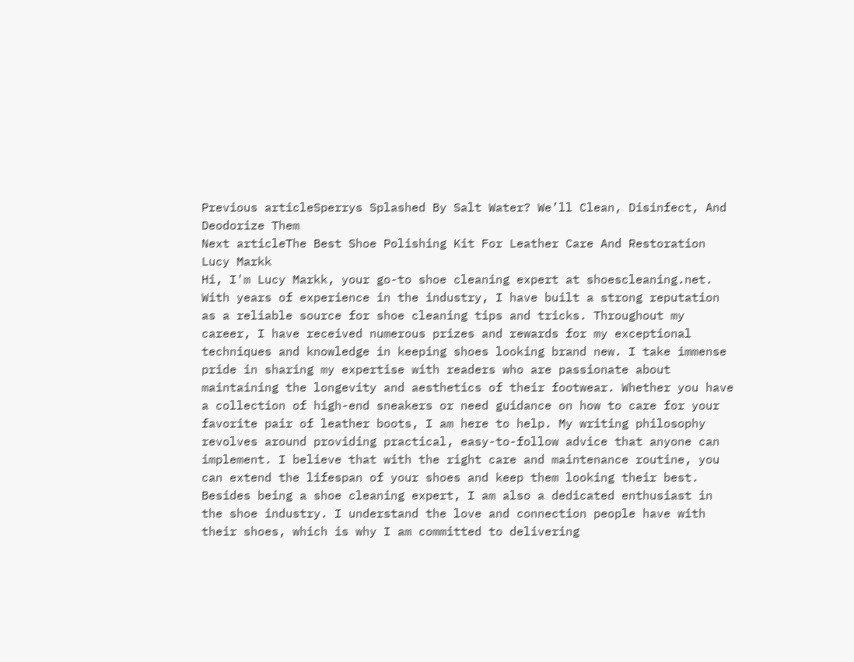Previous articleSperrys Splashed By Salt Water? We’ll Clean, Disinfect, And Deodorize Them
Next articleThe Best Shoe Polishing Kit For Leather Care And Restoration
Lucy Markk
Hi, I'm Lucy Markk, your go-to shoe cleaning expert at shoescleaning.net. With years of experience in the industry, I have built a strong reputation as a reliable source for shoe cleaning tips and tricks. Throughout my career, I have received numerous prizes and rewards for my exceptional techniques and knowledge in keeping shoes looking brand new. I take immense pride in sharing my expertise with readers who are passionate about maintaining the longevity and aesthetics of their footwear. Whether you have a collection of high-end sneakers or need guidance on how to care for your favorite pair of leather boots, I am here to help. My writing philosophy revolves around providing practical, easy-to-follow advice that anyone can implement. I believe that with the right care and maintenance routine, you can extend the lifespan of your shoes and keep them looking their best. Besides being a shoe cleaning expert, I am also a dedicated enthusiast in the shoe industry. I understand the love and connection people have with their shoes, which is why I am committed to delivering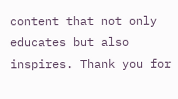content that not only educates but also inspires. Thank you for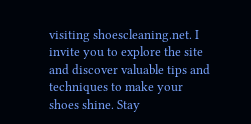visiting shoescleaning.net. I invite you to explore the site and discover valuable tips and techniques to make your shoes shine. Stay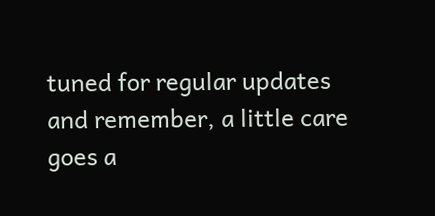tuned for regular updates and remember, a little care goes a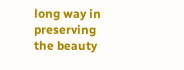long way in preserving the beauty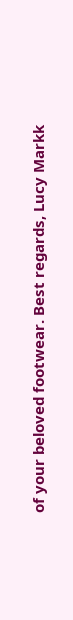of your beloved footwear. Best regards, Lucy Markk